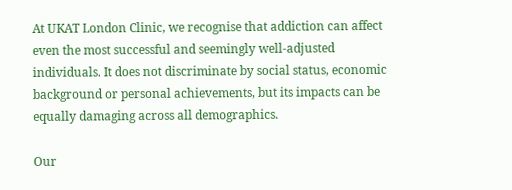At UKAT London Clinic, we recognise that addiction can affect even the most successful and seemingly well-adjusted individuals. It does not discriminate by social status, economic background or personal achievements, but its impacts can be equally damaging across all demographics.

Our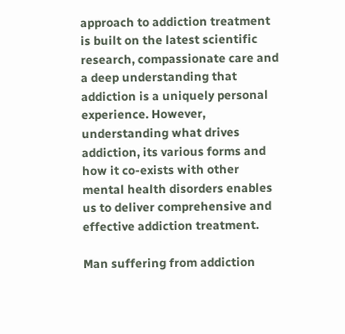approach to addiction treatment is built on the latest scientific research, compassionate care and a deep understanding that addiction is a uniquely personal experience. However, understanding what drives addiction, its various forms and how it co-exists with other mental health disorders enables us to deliver comprehensive and effective addiction treatment.

Man suffering from addiction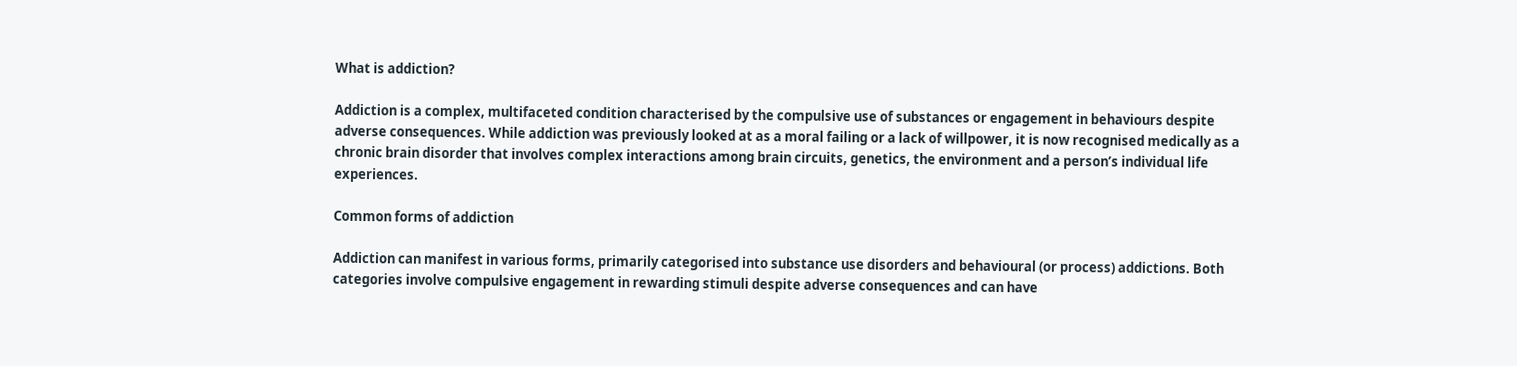What is addiction?

Addiction is a complex, multifaceted condition characterised by the compulsive use of substances or engagement in behaviours despite adverse consequences. While addiction was previously looked at as a moral failing or a lack of willpower, it is now recognised medically as a chronic brain disorder that involves complex interactions among brain circuits, genetics, the environment and a person’s individual life experiences.

Common forms of addiction

Addiction can manifest in various forms, primarily categorised into substance use disorders and behavioural (or process) addictions. Both categories involve compulsive engagement in rewarding stimuli despite adverse consequences and can have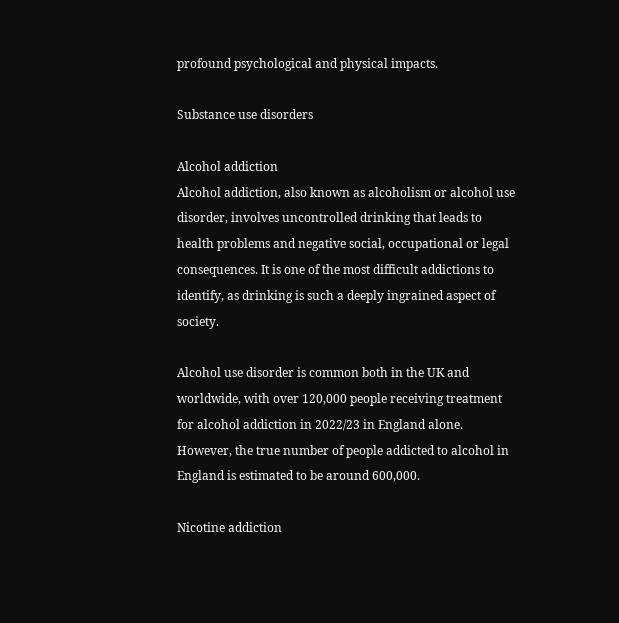profound psychological and physical impacts.

Substance use disorders

Alcohol addiction
Alcohol addiction, also known as alcoholism or alcohol use disorder, involves uncontrolled drinking that leads to health problems and negative social, occupational or legal consequences. It is one of the most difficult addictions to identify, as drinking is such a deeply ingrained aspect of society.

Alcohol use disorder is common both in the UK and worldwide, with over 120,000 people receiving treatment for alcohol addiction in 2022/23 in England alone. However, the true number of people addicted to alcohol in England is estimated to be around 600,000.

Nicotine addiction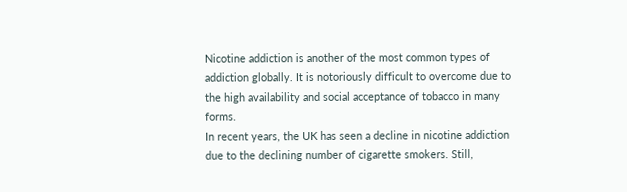Nicotine addiction is another of the most common types of addiction globally. It is notoriously difficult to overcome due to the high availability and social acceptance of tobacco in many forms.
In recent years, the UK has seen a decline in nicotine addiction due to the declining number of cigarette smokers. Still,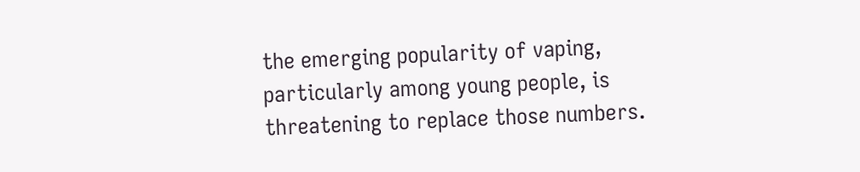the emerging popularity of vaping, particularly among young people, is threatening to replace those numbers.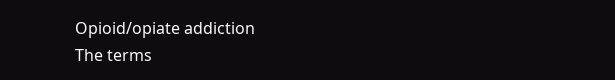Opioid/opiate addiction
The terms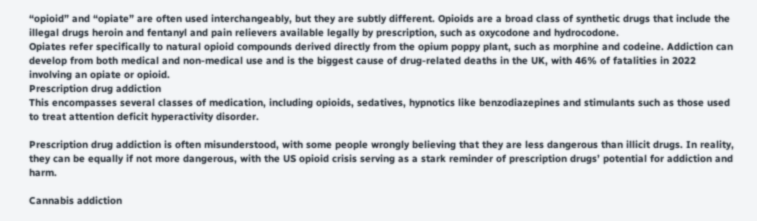“opioid” and “opiate” are often used interchangeably, but they are subtly different. Opioids are a broad class of synthetic drugs that include the illegal drugs heroin and fentanyl and pain relievers available legally by prescription, such as oxycodone and hydrocodone.
Opiates refer specifically to natural opioid compounds derived directly from the opium poppy plant, such as morphine and codeine. Addiction can develop from both medical and non-medical use and is the biggest cause of drug-related deaths in the UK, with 46% of fatalities in 2022 involving an opiate or opioid.
Prescription drug addiction
This encompasses several classes of medication, including opioids, sedatives, hypnotics like benzodiazepines and stimulants such as those used to treat attention deficit hyperactivity disorder.

Prescription drug addiction is often misunderstood, with some people wrongly believing that they are less dangerous than illicit drugs. In reality, they can be equally if not more dangerous, with the US opioid crisis serving as a stark reminder of prescription drugs’ potential for addiction and harm.

Cannabis addiction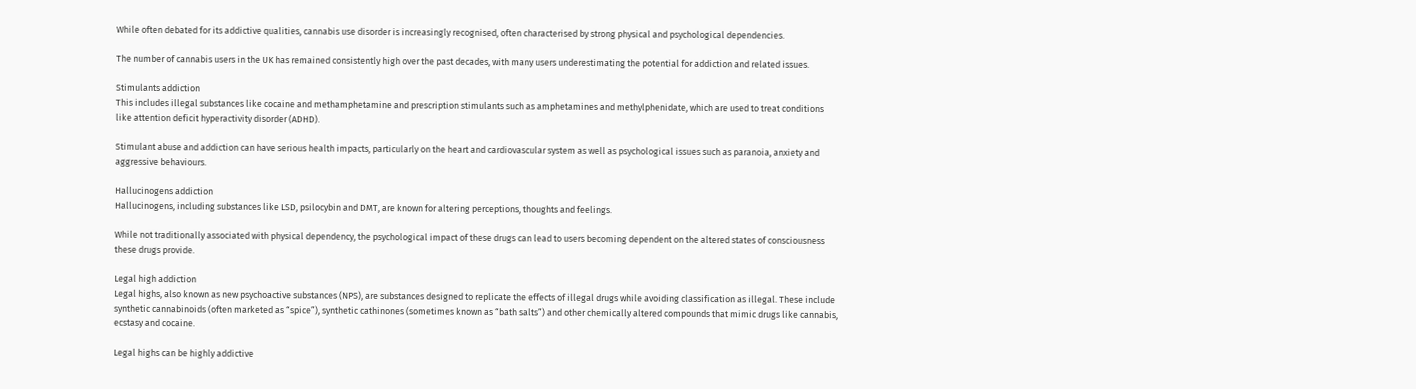While often debated for its addictive qualities, cannabis use disorder is increasingly recognised, often characterised by strong physical and psychological dependencies.

The number of cannabis users in the UK has remained consistently high over the past decades, with many users underestimating the potential for addiction and related issues.

Stimulants addiction
This includes illegal substances like cocaine and methamphetamine and prescription stimulants such as amphetamines and methylphenidate, which are used to treat conditions like attention deficit hyperactivity disorder (ADHD).

Stimulant abuse and addiction can have serious health impacts, particularly on the heart and cardiovascular system as well as psychological issues such as paranoia, anxiety and aggressive behaviours.

Hallucinogens addiction
Hallucinogens, including substances like LSD, psilocybin and DMT, are known for altering perceptions, thoughts and feelings.

While not traditionally associated with physical dependency, the psychological impact of these drugs can lead to users becoming dependent on the altered states of consciousness these drugs provide.

Legal high addiction
Legal highs, also known as new psychoactive substances (NPS), are substances designed to replicate the effects of illegal drugs while avoiding classification as illegal. These include synthetic cannabinoids (often marketed as “spice”), synthetic cathinones (sometimes known as “bath salts”) and other chemically altered compounds that mimic drugs like cannabis, ecstasy and cocaine.

Legal highs can be highly addictive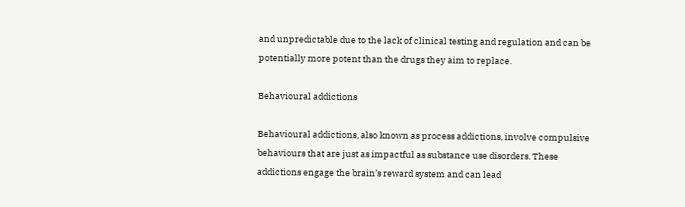and unpredictable due to the lack of clinical testing and regulation and can be potentially more potent than the drugs they aim to replace.

Behavioural addictions

Behavioural addictions, also known as process addictions, involve compulsive behaviours that are just as impactful as substance use disorders. These addictions engage the brain’s reward system and can lead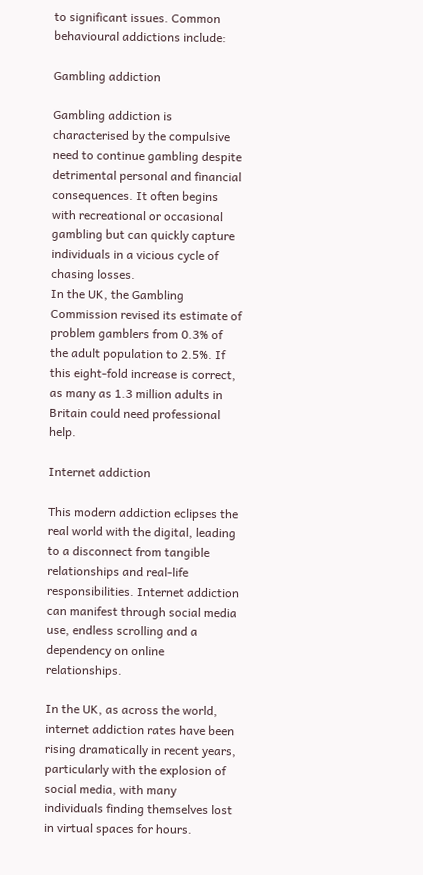to significant issues. Common behavioural addictions include:

Gambling addiction

Gambling addiction is characterised by the compulsive need to continue gambling despite detrimental personal and financial consequences. It often begins with recreational or occasional gambling but can quickly capture individuals in a vicious cycle of chasing losses.
In the UK, the Gambling Commission revised its estimate of problem gamblers from 0.3% of the adult population to 2.5%. If this eight-fold increase is correct, as many as 1.3 million adults in Britain could need professional help.

Internet addiction

This modern addiction eclipses the real world with the digital, leading to a disconnect from tangible relationships and real-life responsibilities. Internet addiction can manifest through social media use, endless scrolling and a dependency on online relationships.

In the UK, as across the world, internet addiction rates have been rising dramatically in recent years, particularly with the explosion of social media, with many individuals finding themselves lost in virtual spaces for hours.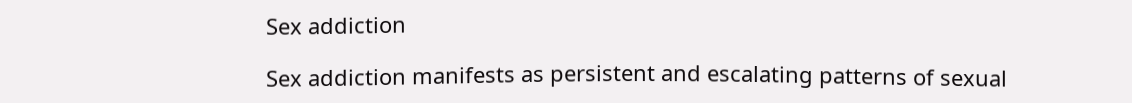Sex addiction

Sex addiction manifests as persistent and escalating patterns of sexual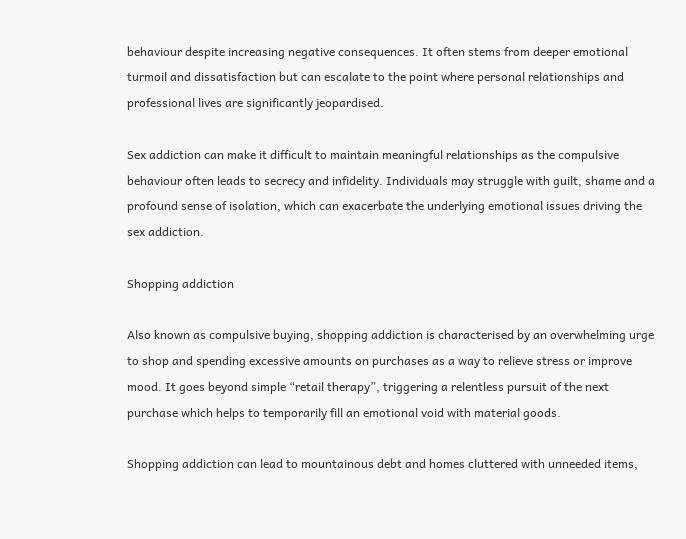behaviour despite increasing negative consequences. It often stems from deeper emotional turmoil and dissatisfaction but can escalate to the point where personal relationships and professional lives are significantly jeopardised.

Sex addiction can make it difficult to maintain meaningful relationships as the compulsive behaviour often leads to secrecy and infidelity. Individuals may struggle with guilt, shame and a profound sense of isolation, which can exacerbate the underlying emotional issues driving the sex addiction.

Shopping addiction

Also known as compulsive buying, shopping addiction is characterised by an overwhelming urge to shop and spending excessive amounts on purchases as a way to relieve stress or improve mood. It goes beyond simple “retail therapy”, triggering a relentless pursuit of the next purchase which helps to temporarily fill an emotional void with material goods.

Shopping addiction can lead to mountainous debt and homes cluttered with unneeded items,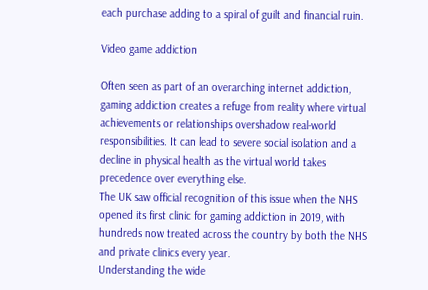each purchase adding to a spiral of guilt and financial ruin.

Video game addiction

Often seen as part of an overarching internet addiction, gaming addiction creates a refuge from reality where virtual achievements or relationships overshadow real-world responsibilities. It can lead to severe social isolation and a decline in physical health as the virtual world takes precedence over everything else.
The UK saw official recognition of this issue when the NHS opened its first clinic for gaming addiction in 2019, with hundreds now treated across the country by both the NHS and private clinics every year.
Understanding the wide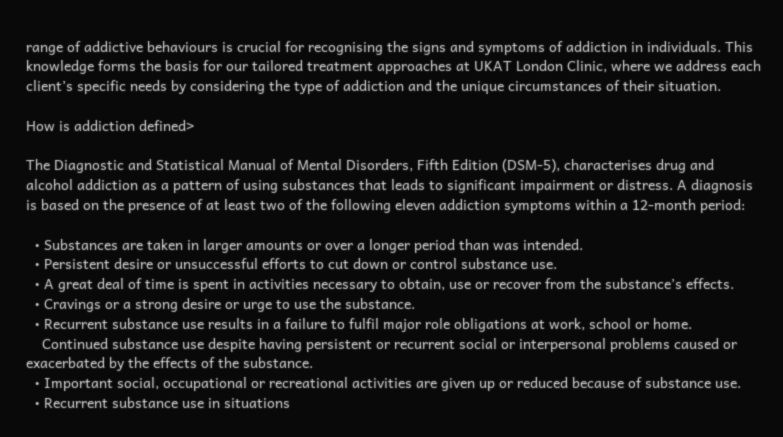range of addictive behaviours is crucial for recognising the signs and symptoms of addiction in individuals. This knowledge forms the basis for our tailored treatment approaches at UKAT London Clinic, where we address each client’s specific needs by considering the type of addiction and the unique circumstances of their situation.

How is addiction defined>

The Diagnostic and Statistical Manual of Mental Disorders, Fifth Edition (DSM-5), characterises drug and alcohol addiction as a pattern of using substances that leads to significant impairment or distress. A diagnosis is based on the presence of at least two of the following eleven addiction symptoms within a 12-month period:

  • Substances are taken in larger amounts or over a longer period than was intended.
  • Persistent desire or unsuccessful efforts to cut down or control substance use.
  • A great deal of time is spent in activities necessary to obtain, use or recover from the substance’s effects.
  • Cravings or a strong desire or urge to use the substance.
  • Recurrent substance use results in a failure to fulfil major role obligations at work, school or home.
    Continued substance use despite having persistent or recurrent social or interpersonal problems caused or exacerbated by the effects of the substance.
  • Important social, occupational or recreational activities are given up or reduced because of substance use.
  • Recurrent substance use in situations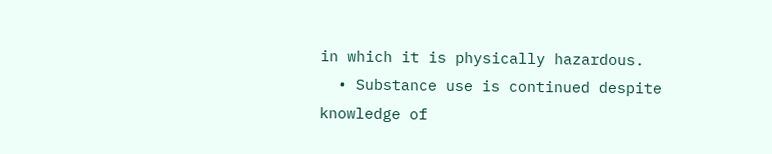in which it is physically hazardous.
  • Substance use is continued despite knowledge of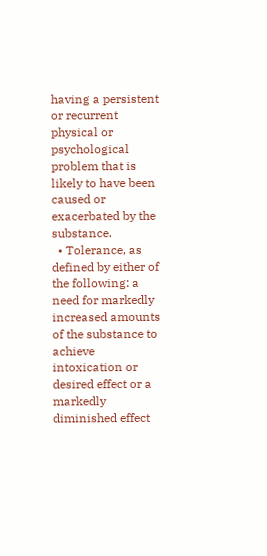having a persistent or recurrent physical or psychological problem that is likely to have been caused or exacerbated by the substance.
  • Tolerance, as defined by either of the following: a need for markedly increased amounts of the substance to achieve intoxication or desired effect or a markedly diminished effect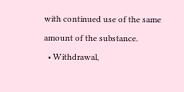with continued use of the same amount of the substance.
  • Withdrawal,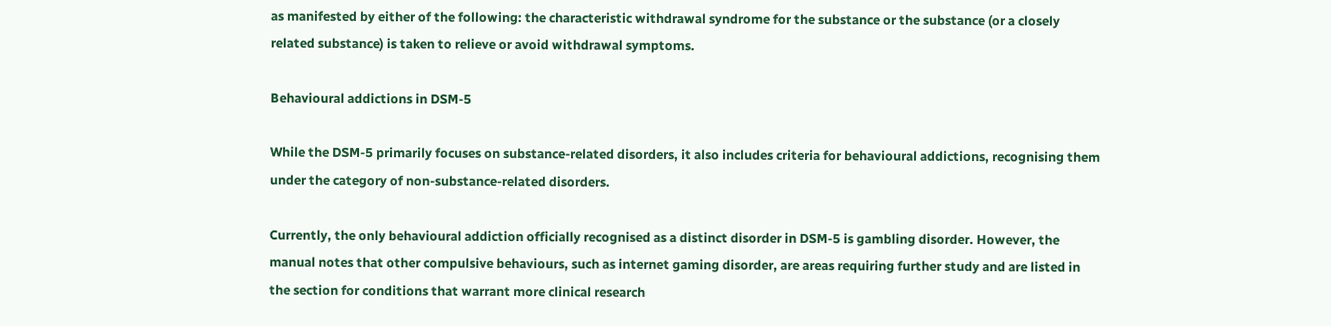as manifested by either of the following: the characteristic withdrawal syndrome for the substance or the substance (or a closely related substance) is taken to relieve or avoid withdrawal symptoms.

Behavioural addictions in DSM-5

While the DSM-5 primarily focuses on substance-related disorders, it also includes criteria for behavioural addictions, recognising them under the category of non-substance-related disorders.

Currently, the only behavioural addiction officially recognised as a distinct disorder in DSM-5 is gambling disorder. However, the manual notes that other compulsive behaviours, such as internet gaming disorder, are areas requiring further study and are listed in the section for conditions that warrant more clinical research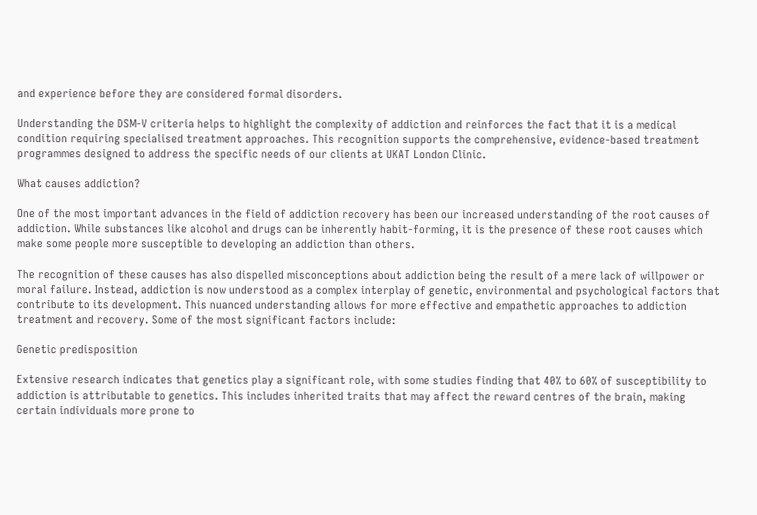and experience before they are considered formal disorders.

Understanding the DSM-V criteria helps to highlight the complexity of addiction and reinforces the fact that it is a medical condition requiring specialised treatment approaches. This recognition supports the comprehensive, evidence-based treatment programmes designed to address the specific needs of our clients at UKAT London Clinic.

What causes addiction?

One of the most important advances in the field of addiction recovery has been our increased understanding of the root causes of addiction. While substances like alcohol and drugs can be inherently habit-forming, it is the presence of these root causes which make some people more susceptible to developing an addiction than others.

The recognition of these causes has also dispelled misconceptions about addiction being the result of a mere lack of willpower or moral failure. Instead, addiction is now understood as a complex interplay of genetic, environmental and psychological factors that contribute to its development. This nuanced understanding allows for more effective and empathetic approaches to addiction treatment and recovery. Some of the most significant factors include:

Genetic predisposition

Extensive research indicates that genetics play a significant role, with some studies finding that 40% to 60% of susceptibility to addiction is attributable to genetics. This includes inherited traits that may affect the reward centres of the brain, making certain individuals more prone to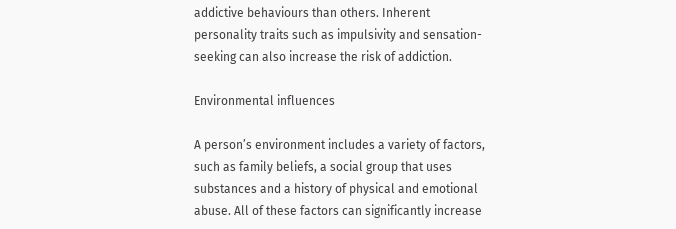addictive behaviours than others. Inherent personality traits such as impulsivity and sensation-seeking can also increase the risk of addiction.

Environmental influences

A person’s environment includes a variety of factors, such as family beliefs, a social group that uses substances and a history of physical and emotional abuse. All of these factors can significantly increase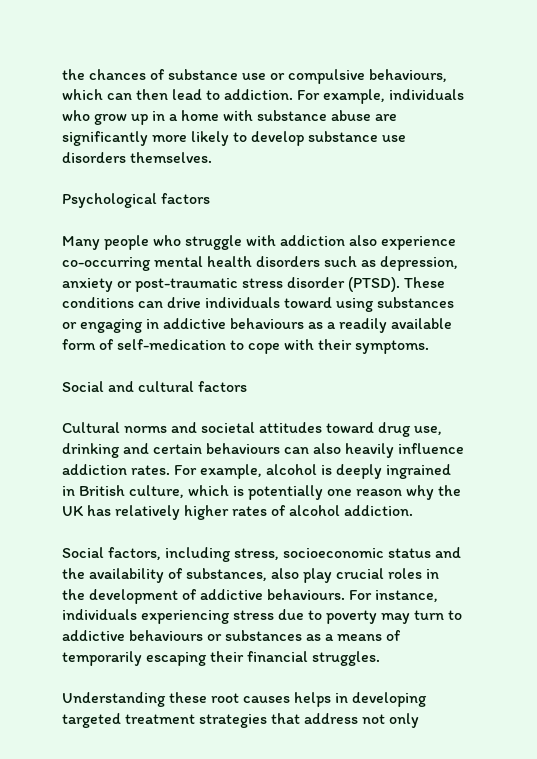the chances of substance use or compulsive behaviours, which can then lead to addiction. For example, individuals who grow up in a home with substance abuse are significantly more likely to develop substance use disorders themselves.

Psychological factors

Many people who struggle with addiction also experience co-occurring mental health disorders such as depression, anxiety or post-traumatic stress disorder (PTSD). These conditions can drive individuals toward using substances or engaging in addictive behaviours as a readily available form of self-medication to cope with their symptoms.

Social and cultural factors

Cultural norms and societal attitudes toward drug use, drinking and certain behaviours can also heavily influence addiction rates. For example, alcohol is deeply ingrained in British culture, which is potentially one reason why the UK has relatively higher rates of alcohol addiction.

Social factors, including stress, socioeconomic status and the availability of substances, also play crucial roles in the development of addictive behaviours. For instance, individuals experiencing stress due to poverty may turn to addictive behaviours or substances as a means of temporarily escaping their financial struggles.

Understanding these root causes helps in developing targeted treatment strategies that address not only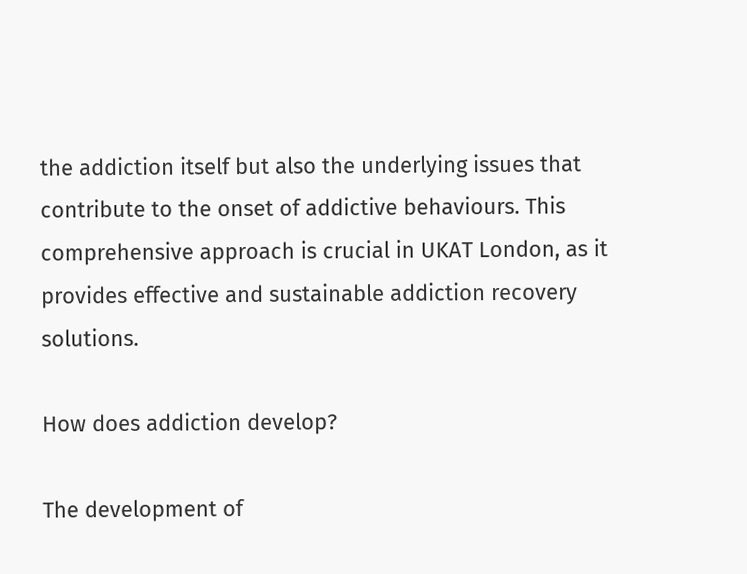the addiction itself but also the underlying issues that contribute to the onset of addictive behaviours. This comprehensive approach is crucial in UKAT London, as it provides effective and sustainable addiction recovery solutions.

How does addiction develop?

The development of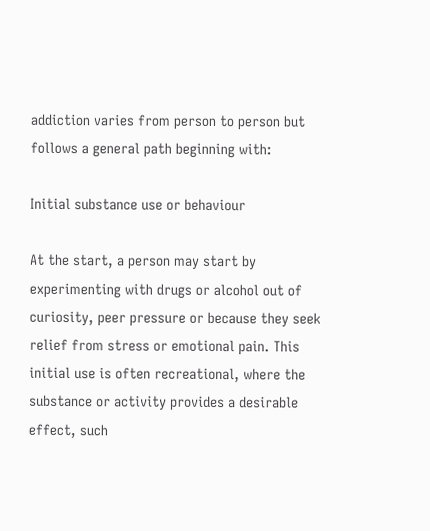addiction varies from person to person but follows a general path beginning with:

Initial substance use or behaviour

At the start, a person may start by experimenting with drugs or alcohol out of curiosity, peer pressure or because they seek relief from stress or emotional pain. This initial use is often recreational, where the substance or activity provides a desirable effect, such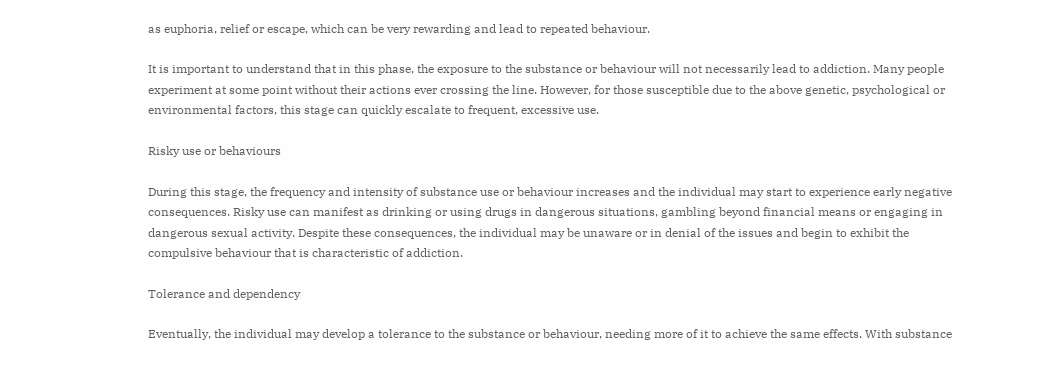as euphoria, relief or escape, which can be very rewarding and lead to repeated behaviour.

It is important to understand that in this phase, the exposure to the substance or behaviour will not necessarily lead to addiction. Many people experiment at some point without their actions ever crossing the line. However, for those susceptible due to the above genetic, psychological or environmental factors, this stage can quickly escalate to frequent, excessive use.

Risky use or behaviours

During this stage, the frequency and intensity of substance use or behaviour increases and the individual may start to experience early negative consequences. Risky use can manifest as drinking or using drugs in dangerous situations, gambling beyond financial means or engaging in dangerous sexual activity. Despite these consequences, the individual may be unaware or in denial of the issues and begin to exhibit the compulsive behaviour that is characteristic of addiction.

Tolerance and dependency

Eventually, the individual may develop a tolerance to the substance or behaviour, needing more of it to achieve the same effects. With substance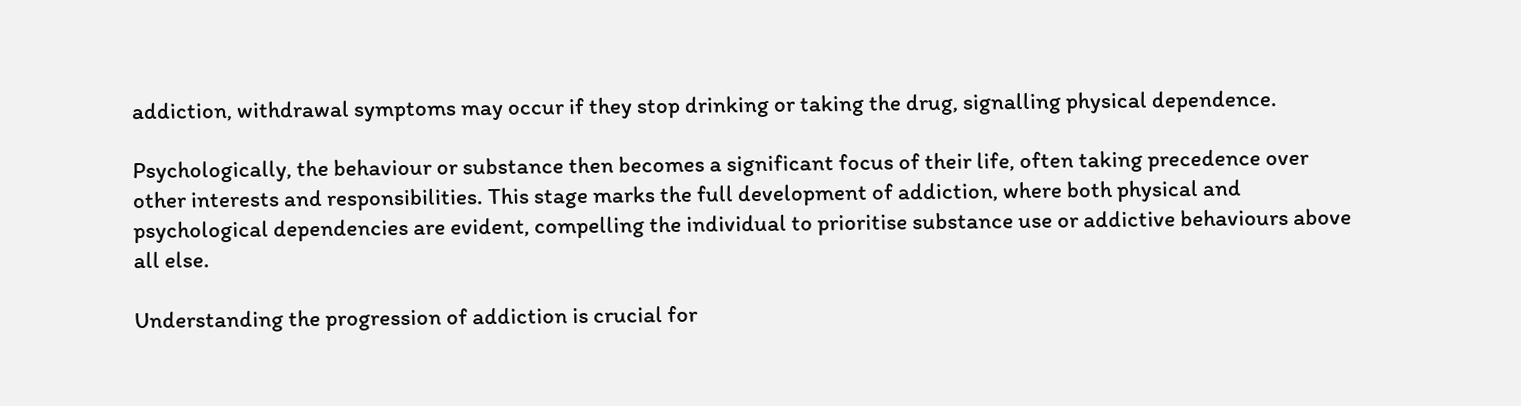addiction, withdrawal symptoms may occur if they stop drinking or taking the drug, signalling physical dependence.

Psychologically, the behaviour or substance then becomes a significant focus of their life, often taking precedence over other interests and responsibilities. This stage marks the full development of addiction, where both physical and psychological dependencies are evident, compelling the individual to prioritise substance use or addictive behaviours above all else.

Understanding the progression of addiction is crucial for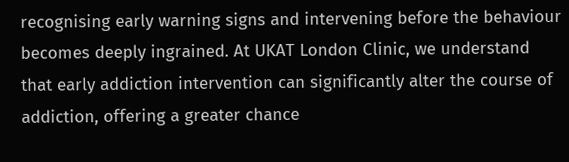recognising early warning signs and intervening before the behaviour becomes deeply ingrained. At UKAT London Clinic, we understand that early addiction intervention can significantly alter the course of addiction, offering a greater chance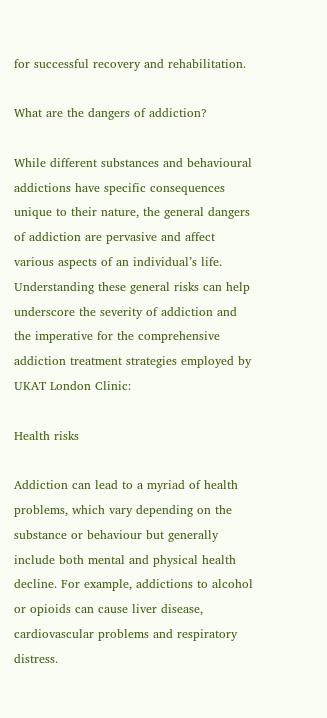for successful recovery and rehabilitation.

What are the dangers of addiction?

While different substances and behavioural addictions have specific consequences unique to their nature, the general dangers of addiction are pervasive and affect various aspects of an individual’s life. Understanding these general risks can help underscore the severity of addiction and the imperative for the comprehensive addiction treatment strategies employed by UKAT London Clinic:

Health risks

Addiction can lead to a myriad of health problems, which vary depending on the substance or behaviour but generally include both mental and physical health decline. For example, addictions to alcohol or opioids can cause liver disease, cardiovascular problems and respiratory distress.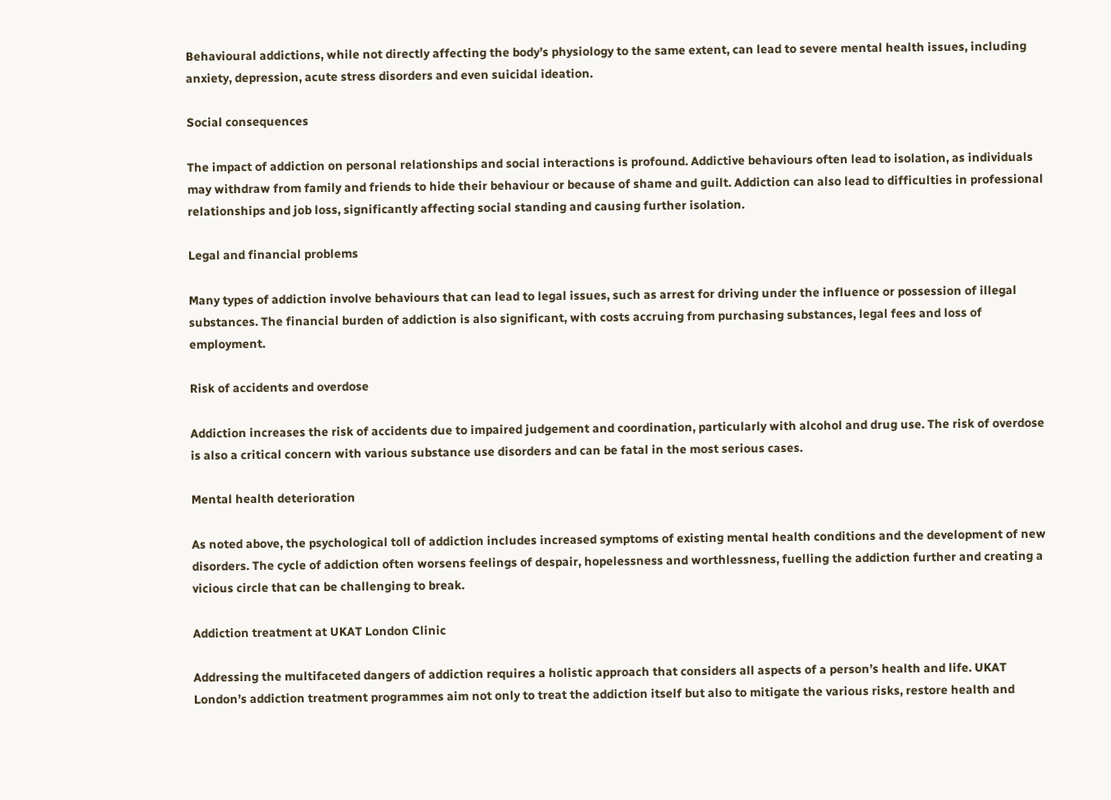Behavioural addictions, while not directly affecting the body’s physiology to the same extent, can lead to severe mental health issues, including anxiety, depression, acute stress disorders and even suicidal ideation.

Social consequences

The impact of addiction on personal relationships and social interactions is profound. Addictive behaviours often lead to isolation, as individuals may withdraw from family and friends to hide their behaviour or because of shame and guilt. Addiction can also lead to difficulties in professional relationships and job loss, significantly affecting social standing and causing further isolation.

Legal and financial problems

Many types of addiction involve behaviours that can lead to legal issues, such as arrest for driving under the influence or possession of illegal substances. The financial burden of addiction is also significant, with costs accruing from purchasing substances, legal fees and loss of employment.

Risk of accidents and overdose

Addiction increases the risk of accidents due to impaired judgement and coordination, particularly with alcohol and drug use. The risk of overdose is also a critical concern with various substance use disorders and can be fatal in the most serious cases.

Mental health deterioration

As noted above, the psychological toll of addiction includes increased symptoms of existing mental health conditions and the development of new disorders. The cycle of addiction often worsens feelings of despair, hopelessness and worthlessness, fuelling the addiction further and creating a vicious circle that can be challenging to break.

Addiction treatment at UKAT London Clinic

Addressing the multifaceted dangers of addiction requires a holistic approach that considers all aspects of a person’s health and life. UKAT London’s addiction treatment programmes aim not only to treat the addiction itself but also to mitigate the various risks, restore health and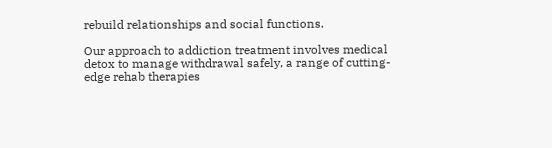rebuild relationships and social functions.

Our approach to addiction treatment involves medical detox to manage withdrawal safely, a range of cutting-edge rehab therapies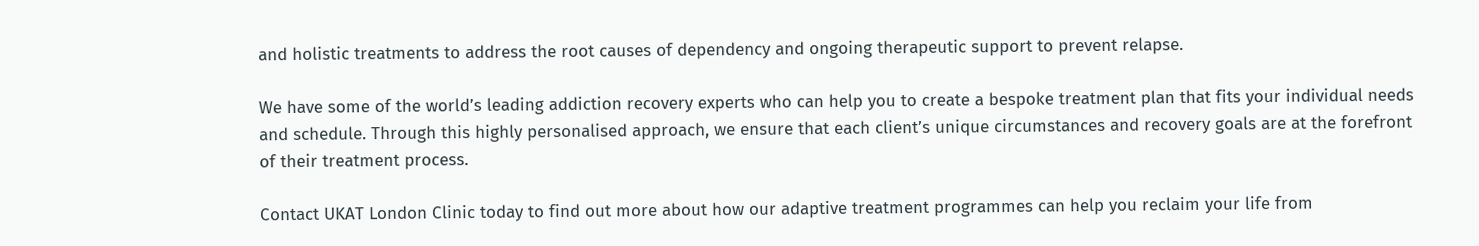and holistic treatments to address the root causes of dependency and ongoing therapeutic support to prevent relapse.

We have some of the world’s leading addiction recovery experts who can help you to create a bespoke treatment plan that fits your individual needs and schedule. Through this highly personalised approach, we ensure that each client’s unique circumstances and recovery goals are at the forefront of their treatment process.

Contact UKAT London Clinic today to find out more about how our adaptive treatment programmes can help you reclaim your life from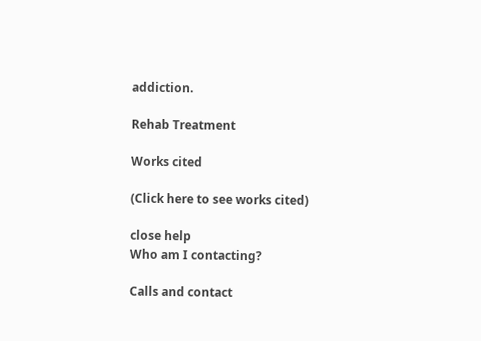addiction.

Rehab Treatment

Works cited

(Click here to see works cited)

close help
Who am I contacting?

Calls and contact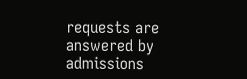requests are answered by admissions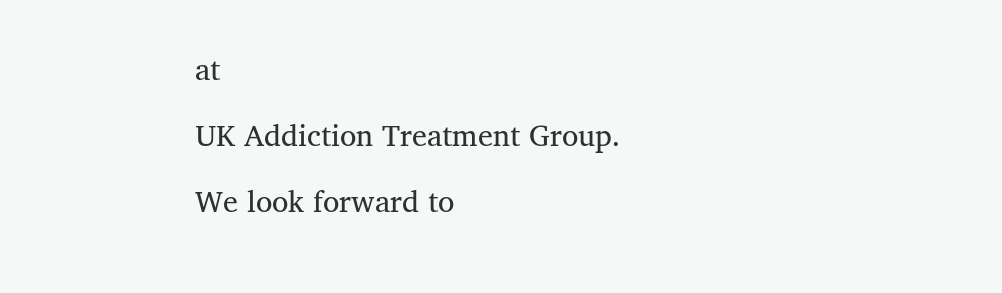at

UK Addiction Treatment Group.

We look forward to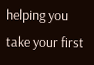helping you take your first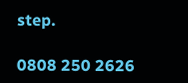step.

0808 250 2626